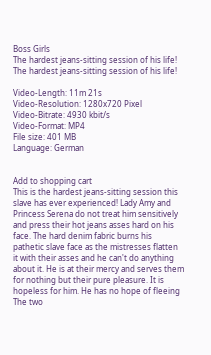Boss Girls
The hardest jeans-sitting session of his life!
The hardest jeans-sitting session of his life!

Video-Length: 11m 21s
Video-Resolution: 1280x720 Pixel
Video-Bitrate: 4930 kbit/s
Video-Format: MP4
File size: 401 MB
Language: German


Add to shopping cart
This is the hardest jeans-sitting session this slave has ever experienced! Lady Amy and Princess Serena do not treat him sensitively and press their hot jeans asses hard on his face. The hard denim fabric burns his pathetic slave face as the mistresses flatten it with their asses and he can't do anything about it. He is at their mercy and serves them for nothing but their pure pleasure. It is hopeless for him. He has no hope of fleeing The two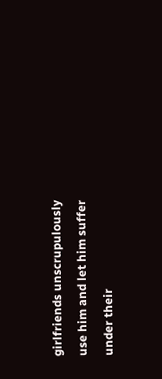girlfriends unscrupulously use him and let him suffer under their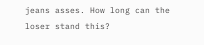jeans asses. How long can the loser stand this?